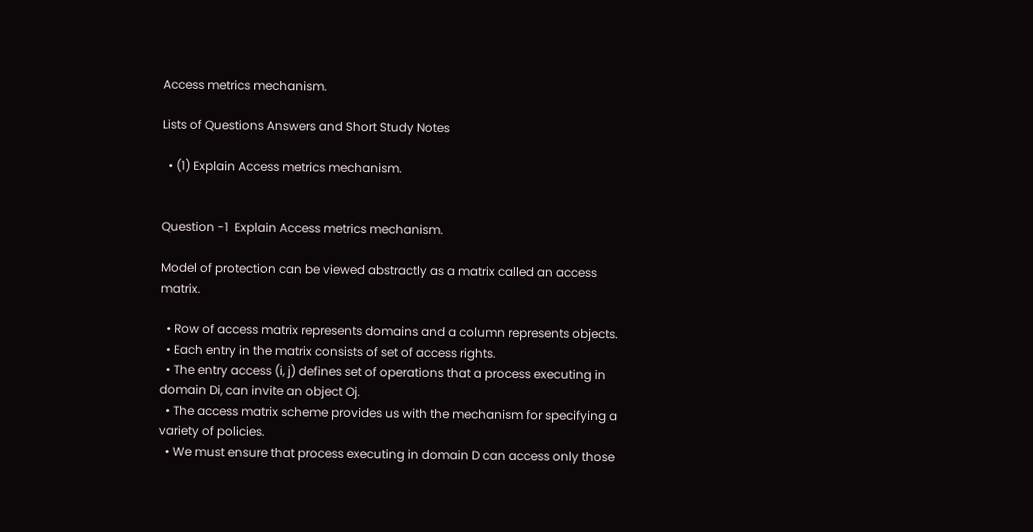Access metrics mechanism.

Lists of Questions Answers and Short Study Notes

  • (1) Explain Access metrics mechanism.


Question -1  Explain Access metrics mechanism.

Model of protection can be viewed abstractly as a matrix called an access matrix.

  • Row of access matrix represents domains and a column represents objects.
  • Each entry in the matrix consists of set of access rights.
  • The entry access (i, j) defines set of operations that a process executing in domain Di, can invite an object Oj.
  • The access matrix scheme provides us with the mechanism for specifying a variety of policies.
  • We must ensure that process executing in domain D can access only those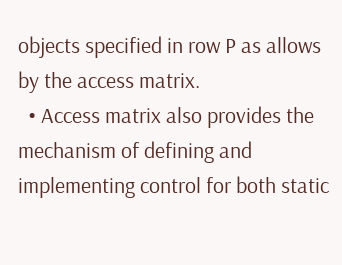objects specified in row P as allows by the access matrix.
  • Access matrix also provides the mechanism of defining and implementing control for both static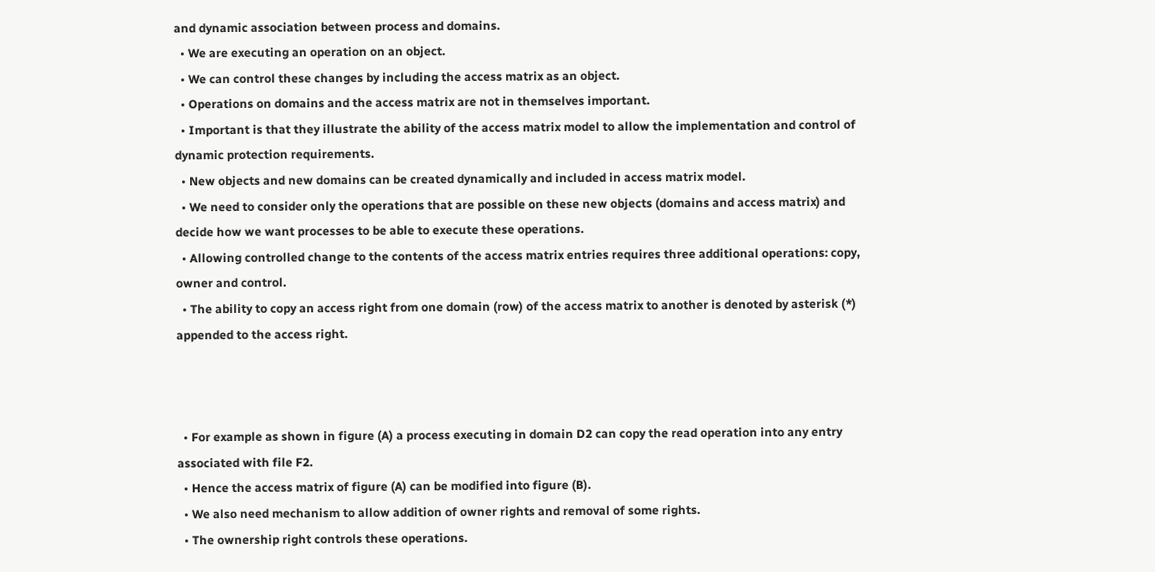and dynamic association between process and domains.
  • We are executing an operation on an object.
  • We can control these changes by including the access matrix as an object.
  • Operations on domains and the access matrix are not in themselves important.
  • Important is that they illustrate the ability of the access matrix model to allow the implementation and control of dynamic protection requirements.
  • New objects and new domains can be created dynamically and included in access matrix model.
  • We need to consider only the operations that are possible on these new objects (domains and access matrix) and decide how we want processes to be able to execute these operations.
  • Allowing controlled change to the contents of the access matrix entries requires three additional operations: copy, owner and control.
  • The ability to copy an access right from one domain (row) of the access matrix to another is denoted by asterisk (*) appended to the access right.



  • For example as shown in figure (A) a process executing in domain D2 can copy the read operation into any entry associated with file F2.
  • Hence the access matrix of figure (A) can be modified into figure (B).
  • We also need mechanism to allow addition of owner rights and removal of some rights.
  • The ownership right controls these operations.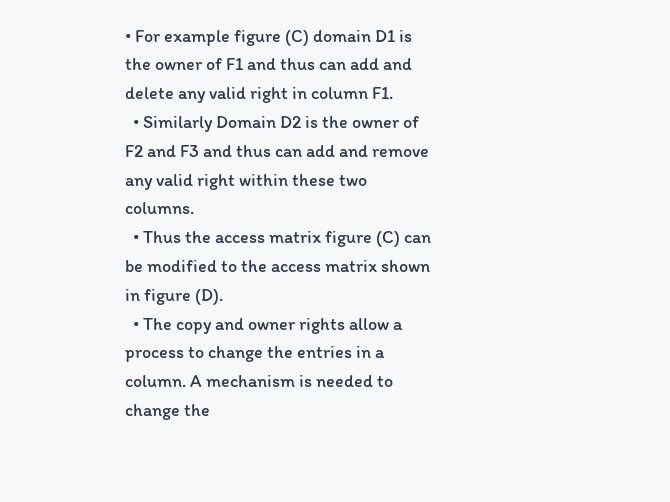• For example figure (C) domain D1 is the owner of F1 and thus can add and delete any valid right in column F1.
  • Similarly Domain D2 is the owner of F2 and F3 and thus can add and remove any valid right within these two columns.
  • Thus the access matrix figure (C) can be modified to the access matrix shown in figure (D).
  • The copy and owner rights allow a process to change the entries in a column. A mechanism is needed to change the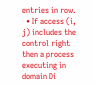entries in row.
  • If access (i, j) includes the control right then a process executing in domain Di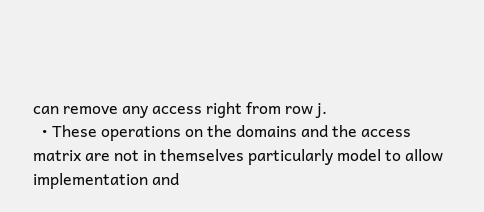can remove any access right from row j.
  • These operations on the domains and the access matrix are not in themselves particularly model to allow implementation and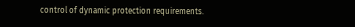control of dynamic protection requirements.